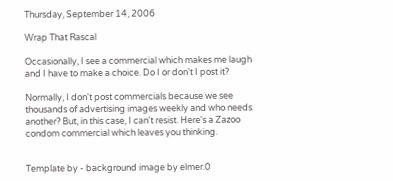Thursday, September 14, 2006

Wrap That Rascal

Occasionally, I see a commercial which makes me laugh and I have to make a choice. Do I or don't I post it?

Normally, I don't post commercials because we see thousands of advertising images weekly and who needs another? But, in this case, I can't resist. Here's a Zazoo condom commercial which leaves you thinking.


Template by - background image by elmer.0